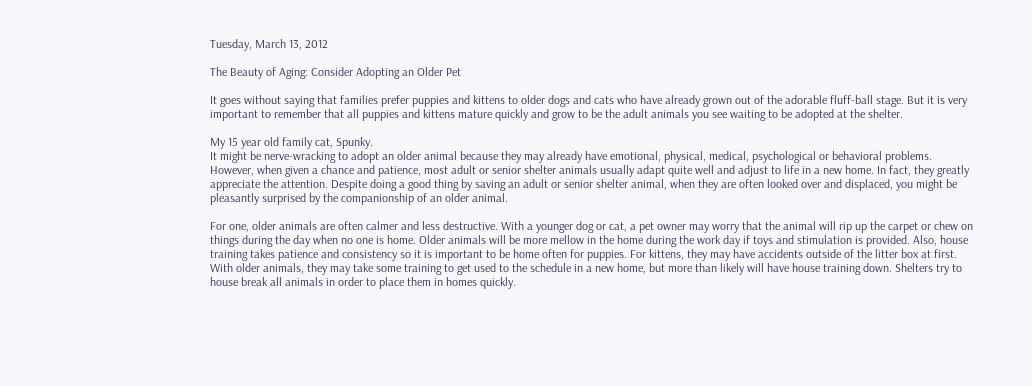Tuesday, March 13, 2012

The Beauty of Aging: Consider Adopting an Older Pet

It goes without saying that families prefer puppies and kittens to older dogs and cats who have already grown out of the adorable fluff-ball stage. But it is very important to remember that all puppies and kittens mature quickly and grow to be the adult animals you see waiting to be adopted at the shelter.

My 15 year old family cat, Spunky.
It might be nerve-wracking to adopt an older animal because they may already have emotional, physical, medical, psychological or behavioral problems. However, when given a chance and patience, most adult or senior shelter animals usually adapt quite well and adjust to life in a new home. In fact, they greatly appreciate the attention. Despite doing a good thing by saving an adult or senior shelter animal, when they are often looked over and displaced, you might be pleasantly surprised by the companionship of an older animal.

For one, older animals are often calmer and less destructive. With a younger dog or cat, a pet owner may worry that the animal will rip up the carpet or chew on things during the day when no one is home. Older animals will be more mellow in the home during the work day if toys and stimulation is provided. Also, house training takes patience and consistency so it is important to be home often for puppies. For kittens, they may have accidents outside of the litter box at first. With older animals, they may take some training to get used to the schedule in a new home, but more than likely will have house training down. Shelters try to house break all animals in order to place them in homes quickly.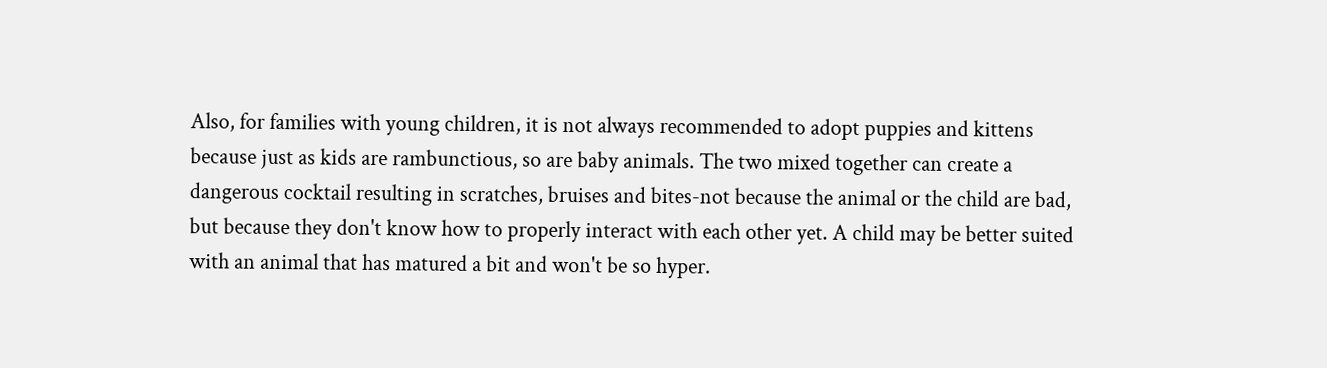Also, for families with young children, it is not always recommended to adopt puppies and kittens because just as kids are rambunctious, so are baby animals. The two mixed together can create a dangerous cocktail resulting in scratches, bruises and bites-not because the animal or the child are bad, but because they don't know how to properly interact with each other yet. A child may be better suited with an animal that has matured a bit and won't be so hyper.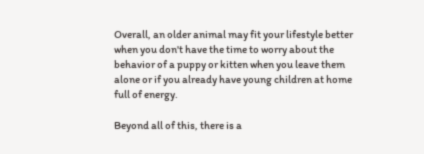Overall, an older animal may fit your lifestyle better when you don't have the time to worry about the behavior of a puppy or kitten when you leave them alone or if you already have young children at home full of energy.

Beyond all of this, there is a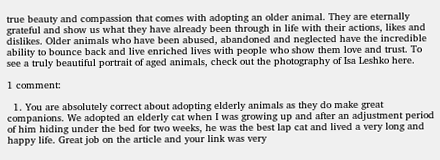true beauty and compassion that comes with adopting an older animal. They are eternally grateful and show us what they have already been through in life with their actions, likes and dislikes. Older animals who have been abused, abandoned and neglected have the incredible ability to bounce back and live enriched lives with people who show them love and trust. To see a truly beautiful portrait of aged animals, check out the photography of Isa Leshko here.

1 comment:

  1. You are absolutely correct about adopting elderly animals as they do make great companions. We adopted an elderly cat when I was growing up and after an adjustment period of him hiding under the bed for two weeks, he was the best lap cat and lived a very long and happy life. Great job on the article and your link was very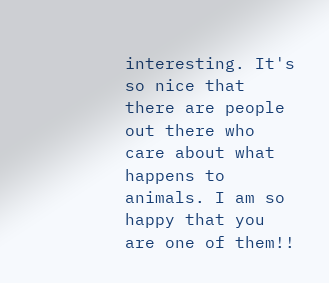interesting. It's so nice that there are people out there who care about what happens to animals. I am so happy that you are one of them!!